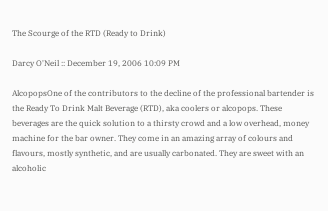The Scourge of the RTD (Ready to Drink)

Darcy O'Neil :: December 19, 2006 10:09 PM

AlcopopsOne of the contributors to the decline of the professional bartender is the Ready To Drink Malt Beverage (RTD), aka coolers or alcopops. These beverages are the quick solution to a thirsty crowd and a low overhead, money machine for the bar owner. They come in an amazing array of colours and flavours, mostly synthetic, and are usually carbonated. They are sweet with an alcoholic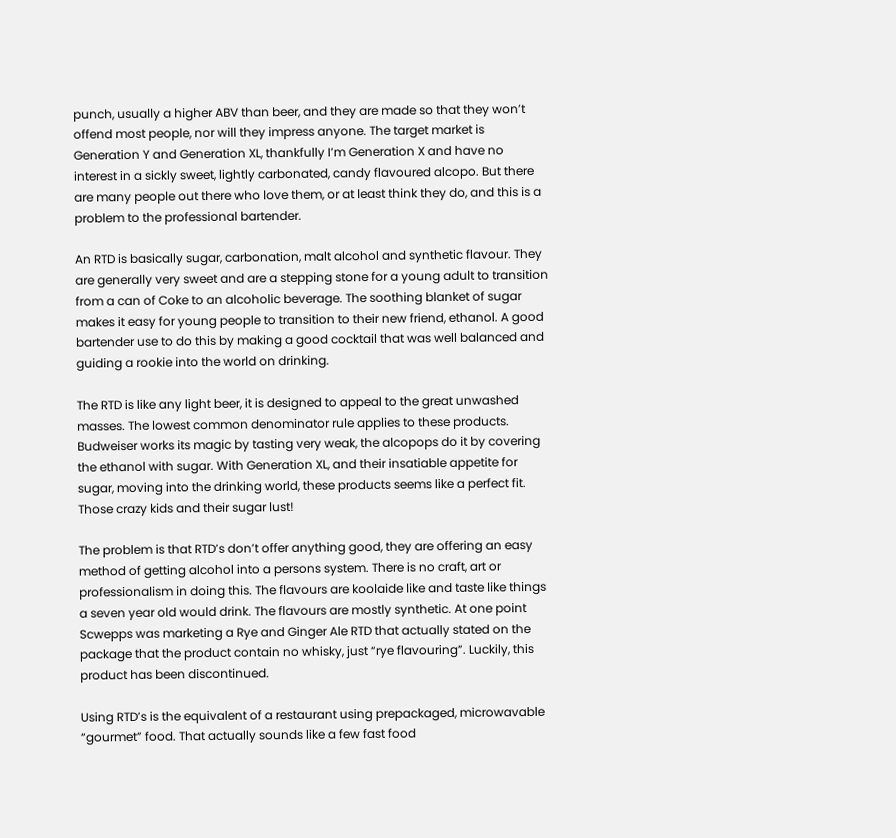punch, usually a higher ABV than beer, and they are made so that they won’t offend most people, nor will they impress anyone. The target market is Generation Y and Generation XL, thankfully I’m Generation X and have no interest in a sickly sweet, lightly carbonated, candy flavoured alcopo. But there are many people out there who love them, or at least think they do, and this is a problem to the professional bartender.

An RTD is basically sugar, carbonation, malt alcohol and synthetic flavour. They are generally very sweet and are a stepping stone for a young adult to transition from a can of Coke to an alcoholic beverage. The soothing blanket of sugar makes it easy for young people to transition to their new friend, ethanol. A good bartender use to do this by making a good cocktail that was well balanced and guiding a rookie into the world on drinking.

The RTD is like any light beer, it is designed to appeal to the great unwashed masses. The lowest common denominator rule applies to these products. Budweiser works its magic by tasting very weak, the alcopops do it by covering the ethanol with sugar. With Generation XL, and their insatiable appetite for sugar, moving into the drinking world, these products seems like a perfect fit. Those crazy kids and their sugar lust!

The problem is that RTD’s don’t offer anything good, they are offering an easy method of getting alcohol into a persons system. There is no craft, art or professionalism in doing this. The flavours are koolaide like and taste like things a seven year old would drink. The flavours are mostly synthetic. At one point Scwepps was marketing a Rye and Ginger Ale RTD that actually stated on the package that the product contain no whisky, just “rye flavouring”. Luckily, this product has been discontinued.

Using RTD’s is the equivalent of a restaurant using prepackaged, microwavable “gourmet” food. That actually sounds like a few fast food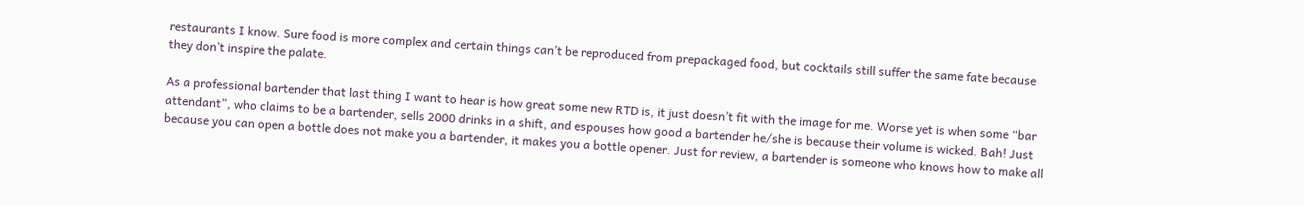restaurants I know. Sure food is more complex and certain things can’t be reproduced from prepackaged food, but cocktails still suffer the same fate because they don’t inspire the palate.

As a professional bartender that last thing I want to hear is how great some new RTD is, it just doesn’t fit with the image for me. Worse yet is when some “bar attendant”, who claims to be a bartender, sells 2000 drinks in a shift, and espouses how good a bartender he/she is because their volume is wicked. Bah! Just because you can open a bottle does not make you a bartender, it makes you a bottle opener. Just for review, a bartender is someone who knows how to make all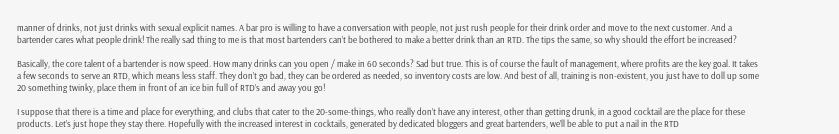manner of drinks, not just drinks with sexual explicit names. A bar pro is willing to have a conversation with people, not just rush people for their drink order and move to the next customer. And a bartender cares what people drink! The really sad thing to me is that most bartenders can’t be bothered to make a better drink than an RTD. The tips the same, so why should the effort be increased?

Basically, the core talent of a bartender is now speed. How many drinks can you open / make in 60 seconds? Sad but true. This is of course the fault of management, where profits are the key goal. It takes a few seconds to serve an RTD, which means less staff. They don’t go bad, they can be ordered as needed, so inventory costs are low. And best of all, training is non-existent, you just have to doll up some 20 something twinky, place them in front of an ice bin full of RTD’s and away you go!

I suppose that there is a time and place for everything, and clubs that cater to the 20-some-things, who really don’t have any interest, other than getting drunk, in a good cocktail are the place for these products. Let’s just hope they stay there. Hopefully with the increased interest in cocktails, generated by dedicated bloggers and great bartenders, we’ll be able to put a nail in the RTD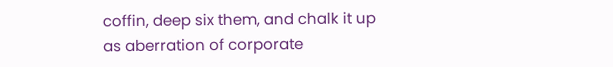coffin, deep six them, and chalk it up as aberration of corporate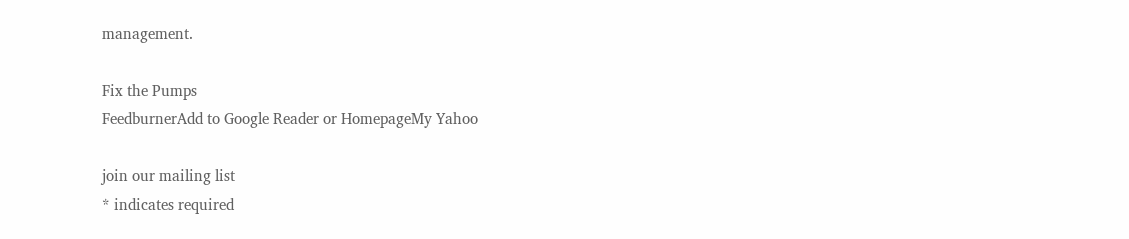management.

Fix the Pumps
FeedburnerAdd to Google Reader or HomepageMy Yahoo

join our mailing list
* indicates required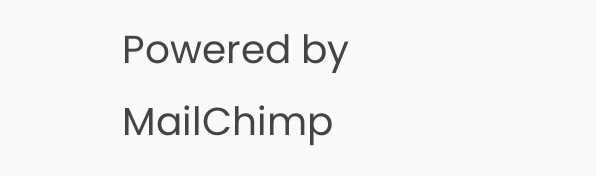Powered by MailChimp